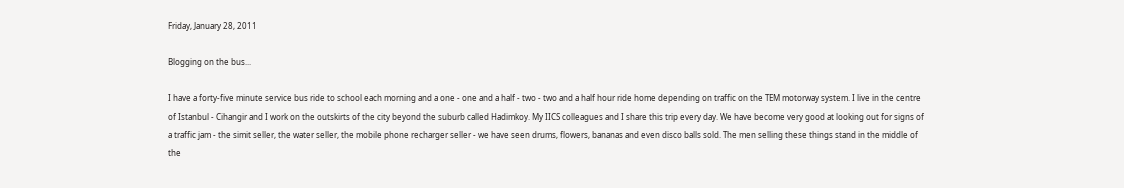Friday, January 28, 2011

Blogging on the bus...

I have a forty-five minute service bus ride to school each morning and a one - one and a half - two - two and a half hour ride home depending on traffic on the TEM motorway system. I live in the centre of Istanbul - Cihangir and I work on the outskirts of the city beyond the suburb called Hadimkoy. My IICS colleagues and I share this trip every day. We have become very good at looking out for signs of a traffic jam - the simit seller, the water seller, the mobile phone recharger seller - we have seen drums, flowers, bananas and even disco balls sold. The men selling these things stand in the middle of the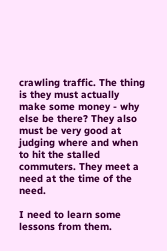crawling traffic. The thing is they must actually make some money - why else be there? They also must be very good at judging where and when to hit the stalled commuters. They meet a need at the time of the need.

I need to learn some lessons from them.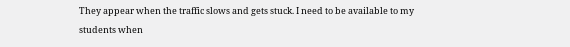They appear when the traffic slows and gets stuck. I need to be available to my students when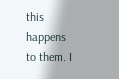this happens to them. I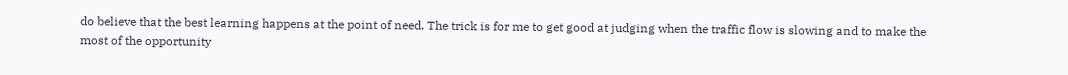do believe that the best learning happens at the point of need. The trick is for me to get good at judging when the traffic flow is slowing and to make the most of the opportunity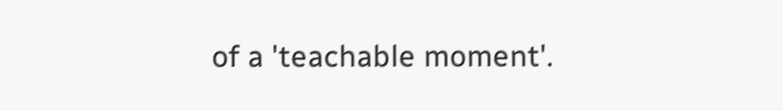of a 'teachable moment'.